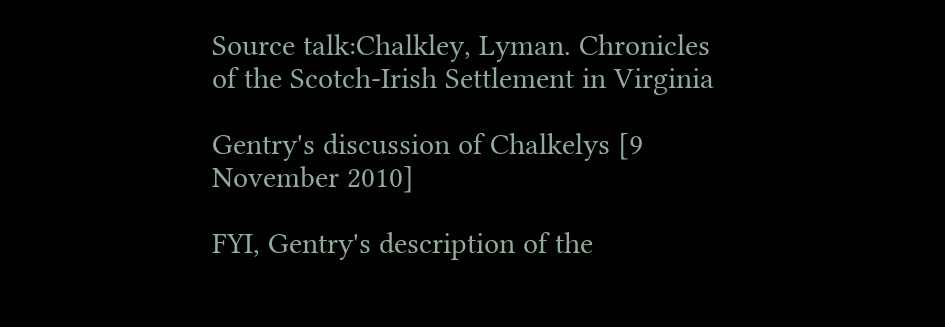Source talk:Chalkley, Lyman. Chronicles of the Scotch-Irish Settlement in Virginia

Gentry's discussion of Chalkelys [9 November 2010]

FYI, Gentry's description of the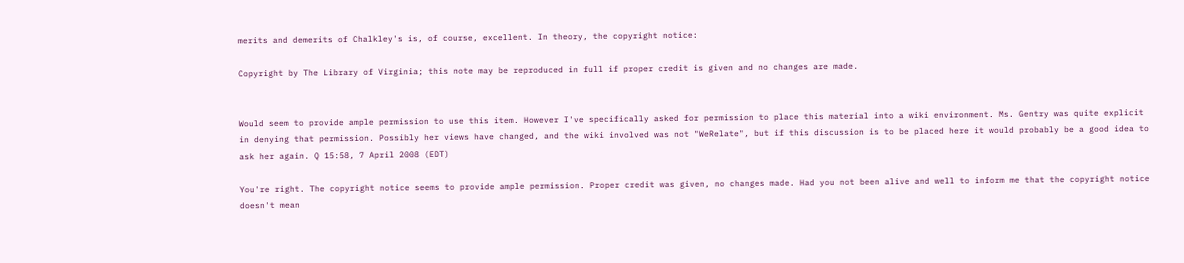merits and demerits of Chalkley's is, of course, excellent. In theory, the copyright notice:

Copyright by The Library of Virginia; this note may be reproduced in full if proper credit is given and no changes are made.


Would seem to provide ample permission to use this item. However I've specifically asked for permission to place this material into a wiki environment. Ms. Gentry was quite explicit in denying that permission. Possibly her views have changed, and the wiki involved was not "WeRelate", but if this discussion is to be placed here it would probably be a good idea to ask her again. Q 15:58, 7 April 2008 (EDT)

You're right. The copyright notice seems to provide ample permission. Proper credit was given, no changes made. Had you not been alive and well to inform me that the copyright notice doesn't mean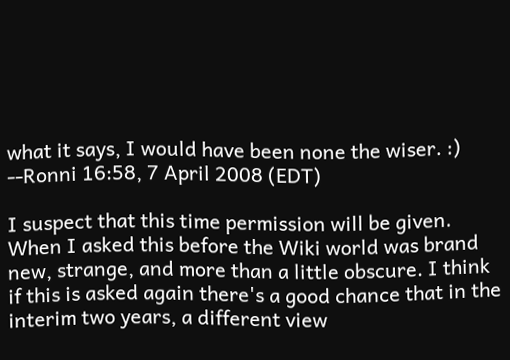what it says, I would have been none the wiser. :) --Ronni 16:58, 7 April 2008 (EDT)

I suspect that this time permission will be given. When I asked this before the Wiki world was brand new, strange, and more than a little obscure. I think if this is asked again there's a good chance that in the interim two years, a different view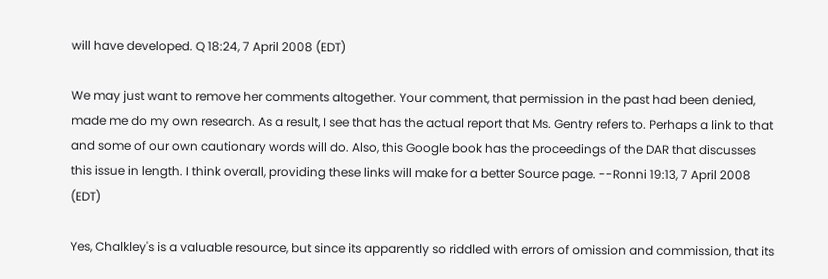will have developed. Q 18:24, 7 April 2008 (EDT)

We may just want to remove her comments altogether. Your comment, that permission in the past had been denied, made me do my own research. As a result, I see that has the actual report that Ms. Gentry refers to. Perhaps a link to that and some of our own cautionary words will do. Also, this Google book has the proceedings of the DAR that discusses this issue in length. I think overall, providing these links will make for a better Source page. --Ronni 19:13, 7 April 2008 (EDT)

Yes, Chalkley's is a valuable resource, but since its apparently so riddled with errors of omission and commission, that its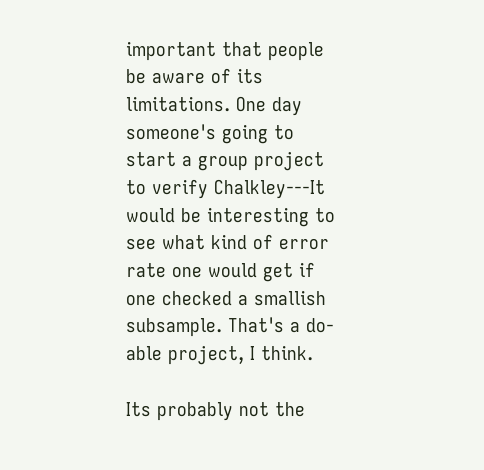important that people be aware of its limitations. One day someone's going to start a group project to verify Chalkley---It would be interesting to see what kind of error rate one would get if one checked a smallish subsample. That's a do-able project, I think.

Its probably not the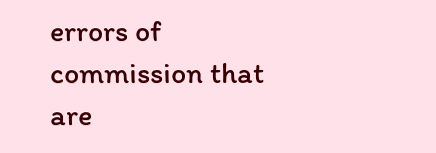errors of commission that are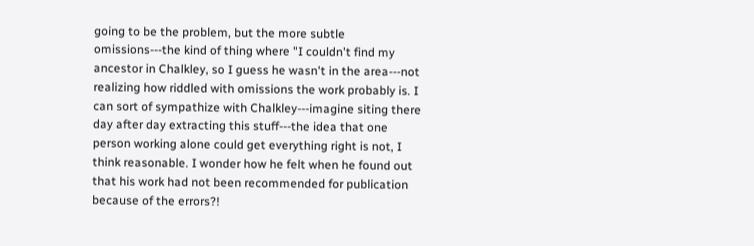going to be the problem, but the more subtle omissions---the kind of thing where "I couldn't find my ancestor in Chalkley, so I guess he wasn't in the area---not realizing how riddled with omissions the work probably is. I can sort of sympathize with Chalkley---imagine siting there day after day extracting this stuff---the idea that one person working alone could get everything right is not, I think reasonable. I wonder how he felt when he found out that his work had not been recommended for publication because of the errors?!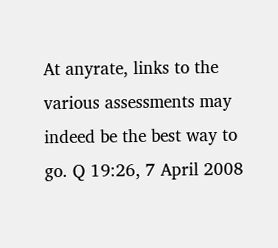At anyrate, links to the various assessments may indeed be the best way to go. Q 19:26, 7 April 2008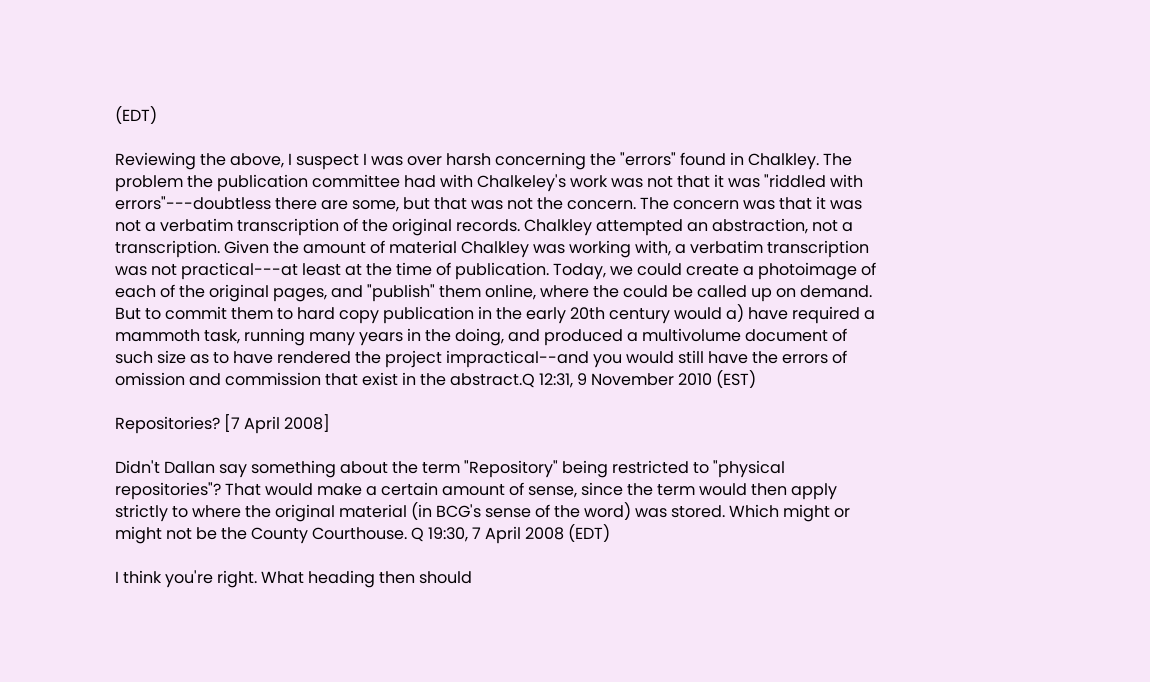(EDT)

Reviewing the above, I suspect I was over harsh concerning the "errors" found in Chalkley. The problem the publication committee had with Chalkeley's work was not that it was "riddled with errors"---doubtless there are some, but that was not the concern. The concern was that it was not a verbatim transcription of the original records. Chalkley attempted an abstraction, not a transcription. Given the amount of material Chalkley was working with, a verbatim transcription was not practical---at least at the time of publication. Today, we could create a photoimage of each of the original pages, and "publish" them online, where the could be called up on demand. But to commit them to hard copy publication in the early 20th century would a) have required a mammoth task, running many years in the doing, and produced a multivolume document of such size as to have rendered the project impractical--and you would still have the errors of omission and commission that exist in the abstract.Q 12:31, 9 November 2010 (EST)

Repositories? [7 April 2008]

Didn't Dallan say something about the term "Repository" being restricted to "physical repositories"? That would make a certain amount of sense, since the term would then apply strictly to where the original material (in BCG's sense of the word) was stored. Which might or might not be the County Courthouse. Q 19:30, 7 April 2008 (EDT)

I think you're right. What heading then should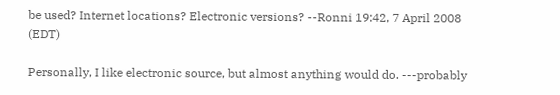be used? Internet locations? Electronic versions? --Ronni 19:42, 7 April 2008 (EDT)

Personally, I like electronic source, but almost anything would do. ---probably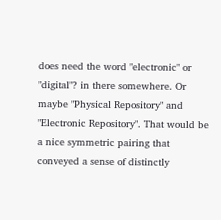does need the word "electronic" or "digital"? in there somewhere. Or maybe "Physical Repository" and "Electronic Repository". That would be a nice symmetric pairing that conveyed a sense of distinctly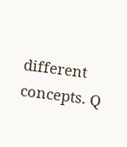different concepts. Q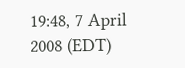19:48, 7 April 2008 (EDT)